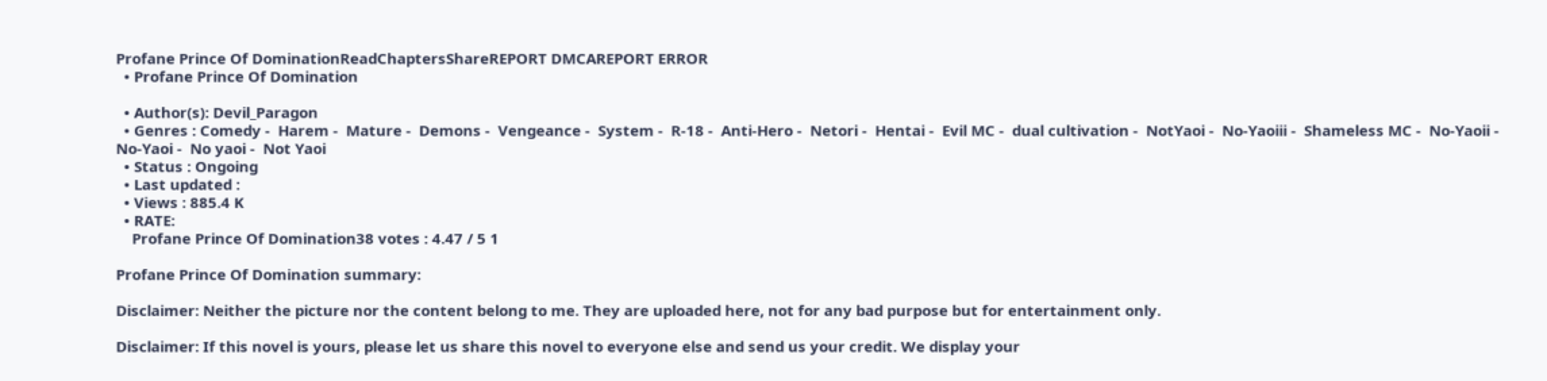Profane Prince Of DominationReadChaptersShareREPORT DMCAREPORT ERROR
  • Profane Prince Of Domination

  • Author(s): Devil_Paragon
  • Genres : Comedy -  Harem -  Mature -  Demons -  Vengeance -  System -  R-18 -  Anti-Hero -  Netori -  Hentai -  Evil MC -  dual cultivation -  NotYaoi -  No-Yaoiii -  Shameless MC -  No-Yaoii -  No-Yaoi -  No yaoi -  Not Yaoi
  • Status : Ongoing
  • Last updated :
  • Views : 885.4 K
  • RATE:
    Profane Prince Of Domination38 votes : 4.47 / 5 1

Profane Prince Of Domination summary:

Disclaimer: Neither the picture nor the content belong to me. They are uploaded here, not for any bad purpose but for entertainment only.

Disclaimer: If this novel is yours, please let us share this novel to everyone else and send us your credit. We display your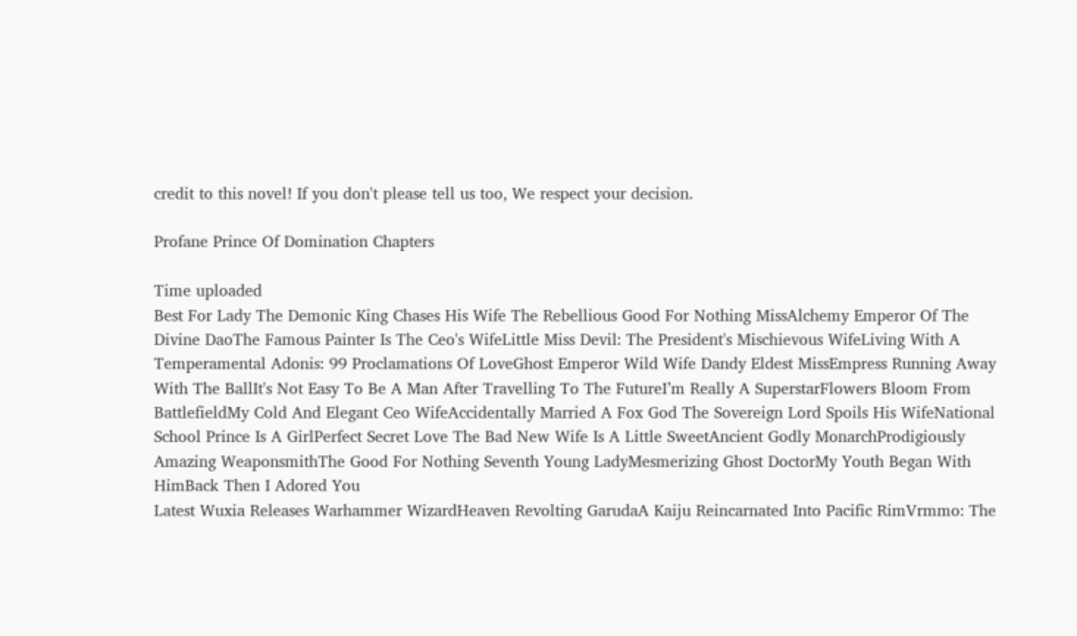credit to this novel! If you don't please tell us too, We respect your decision.

Profane Prince Of Domination Chapters

Time uploaded
Best For Lady The Demonic King Chases His Wife The Rebellious Good For Nothing MissAlchemy Emperor Of The Divine DaoThe Famous Painter Is The Ceo's WifeLittle Miss Devil: The President's Mischievous WifeLiving With A Temperamental Adonis: 99 Proclamations Of LoveGhost Emperor Wild Wife Dandy Eldest MissEmpress Running Away With The BallIt's Not Easy To Be A Man After Travelling To The FutureI’m Really A SuperstarFlowers Bloom From BattlefieldMy Cold And Elegant Ceo WifeAccidentally Married A Fox God The Sovereign Lord Spoils His WifeNational School Prince Is A GirlPerfect Secret Love The Bad New Wife Is A Little SweetAncient Godly MonarchProdigiously Amazing WeaponsmithThe Good For Nothing Seventh Young LadyMesmerizing Ghost DoctorMy Youth Began With HimBack Then I Adored You
Latest Wuxia Releases Warhammer WizardHeaven Revolting GarudaA Kaiju Reincarnated Into Pacific RimVrmmo: The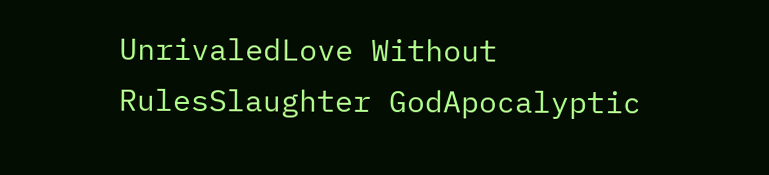UnrivaledLove Without RulesSlaughter GodApocalyptic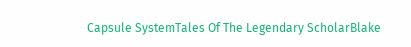Capsule SystemTales Of The Legendary ScholarBlake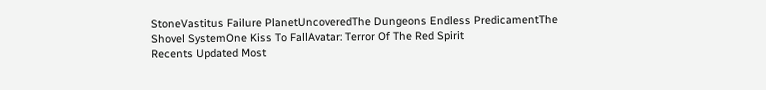StoneVastitus Failure PlanetUncoveredThe Dungeons Endless PredicamentThe Shovel SystemOne Kiss To FallAvatar: Terror Of The Red Spirit
Recents Updated Most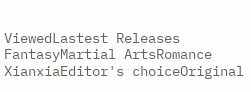ViewedLastest Releases
FantasyMartial ArtsRomance
XianxiaEditor's choiceOriginal